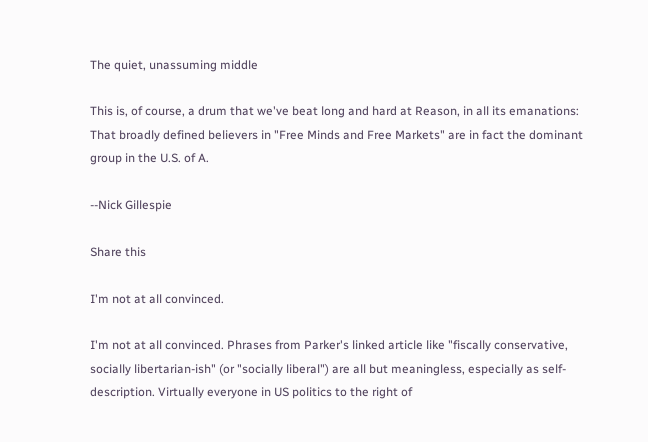The quiet, unassuming middle

This is, of course, a drum that we've beat long and hard at Reason, in all its emanations: That broadly defined believers in "Free Minds and Free Markets" are in fact the dominant group in the U.S. of A.

--Nick Gillespie

Share this

I'm not at all convinced.

I'm not at all convinced. Phrases from Parker's linked article like "fiscally conservative, socially libertarian-ish" (or "socially liberal") are all but meaningless, especially as self-description. Virtually everyone in US politics to the right of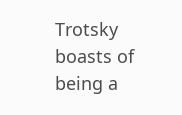Trotsky boasts of being a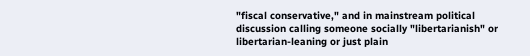"fiscal conservative," and in mainstream political discussion calling someone socially "libertarianish" or libertarian-leaning or just plain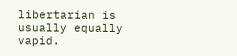libertarian is usually equally vapid.